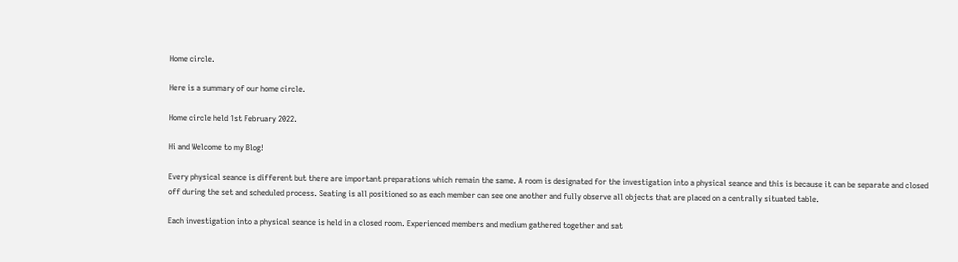Home circle.

Here is a summary of our home circle.

Home circle held 1st February 2022.

Hi and Welcome to my Blog!

Every physical seance is different but there are important preparations which remain the same. A room is designated for the investigation into a physical seance and this is because it can be separate and closed off during the set and scheduled process. Seating is all positioned so as each member can see one another and fully observe all objects that are placed on a centrally situated table.

Each investigation into a physical seance is held in a closed room. Experienced members and medium gathered together and sat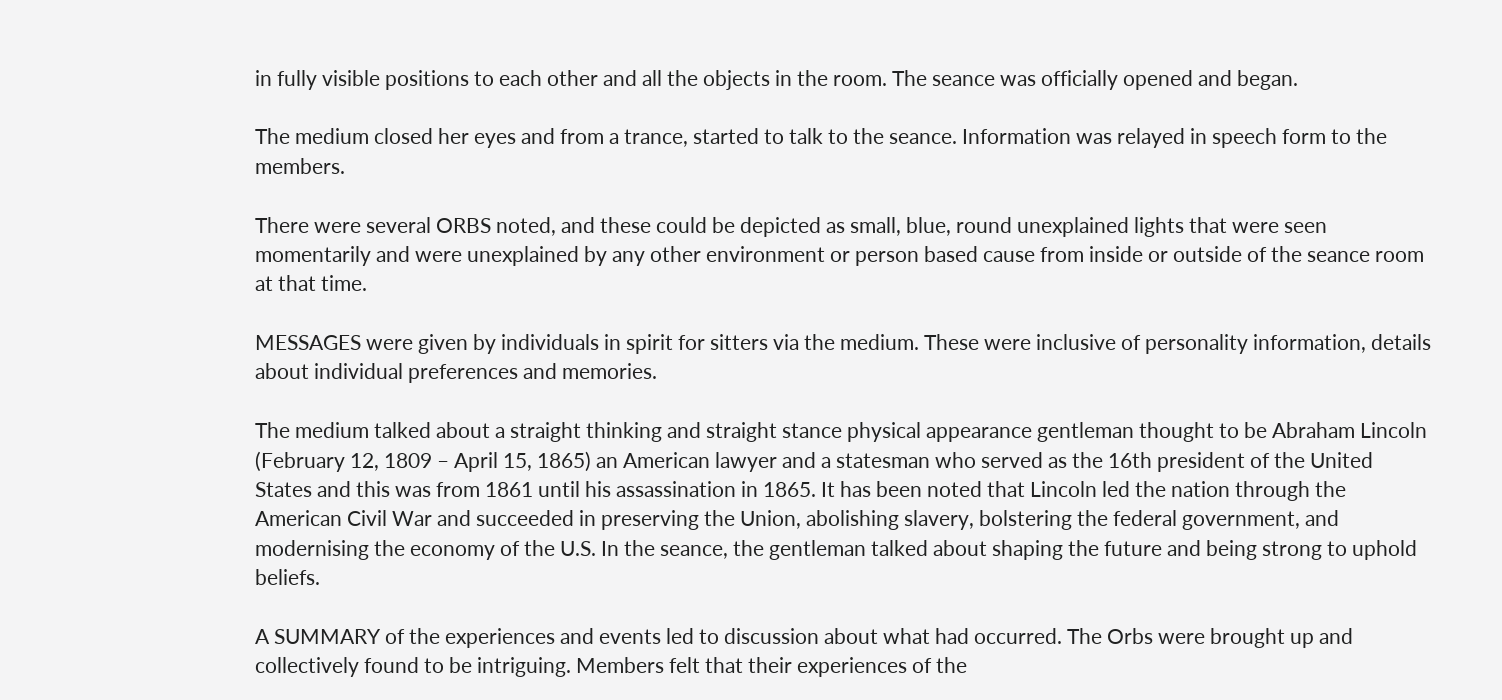in fully visible positions to each other and all the objects in the room. The seance was officially opened and began.

The medium closed her eyes and from a trance, started to talk to the seance. Information was relayed in speech form to the members.

There were several ORBS noted, and these could be depicted as small, blue, round unexplained lights that were seen momentarily and were unexplained by any other environment or person based cause from inside or outside of the seance room at that time.

MESSAGES were given by individuals in spirit for sitters via the medium. These were inclusive of personality information, details about individual preferences and memories.

The medium talked about a straight thinking and straight stance physical appearance gentleman thought to be Abraham Lincoln (February 12, 1809 – April 15, 1865) an American lawyer and a statesman who served as the 16th president of the United States and this was from 1861 until his assassination in 1865. It has been noted that Lincoln led the nation through the American Civil War and succeeded in preserving the Union, abolishing slavery, bolstering the federal government, and modernising the economy of the U.S. In the seance, the gentleman talked about shaping the future and being strong to uphold beliefs.

A SUMMARY of the experiences and events led to discussion about what had occurred. The Orbs were brought up and collectively found to be intriguing. Members felt that their experiences of the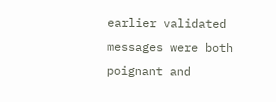earlier validated messages were both poignant and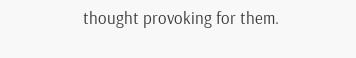thought provoking for them.